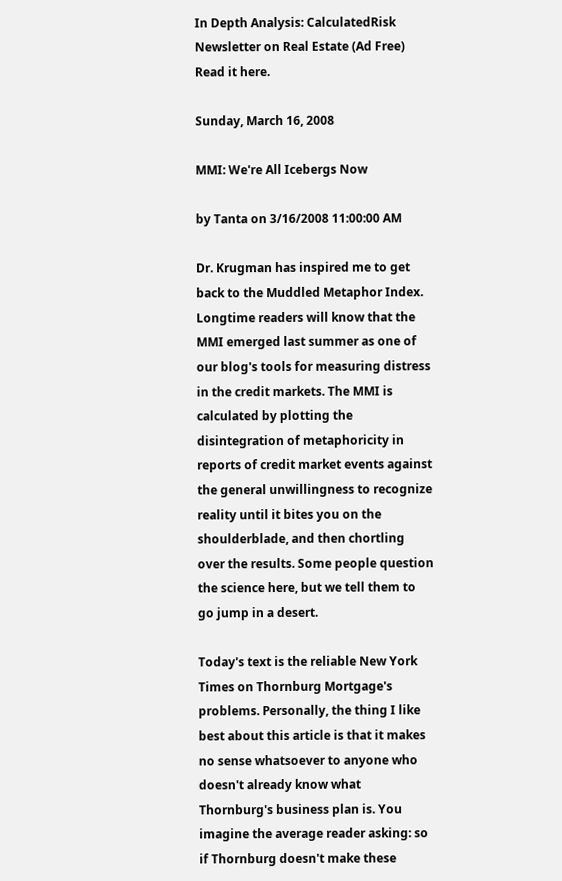In Depth Analysis: CalculatedRisk Newsletter on Real Estate (Ad Free) Read it here.

Sunday, March 16, 2008

MMI: We're All Icebergs Now

by Tanta on 3/16/2008 11:00:00 AM

Dr. Krugman has inspired me to get back to the Muddled Metaphor Index. Longtime readers will know that the MMI emerged last summer as one of our blog's tools for measuring distress in the credit markets. The MMI is calculated by plotting the disintegration of metaphoricity in reports of credit market events against the general unwillingness to recognize reality until it bites you on the shoulderblade, and then chortling over the results. Some people question the science here, but we tell them to go jump in a desert.

Today's text is the reliable New York Times on Thornburg Mortgage's problems. Personally, the thing I like best about this article is that it makes no sense whatsoever to anyone who doesn't already know what Thornburg's business plan is. You imagine the average reader asking: so if Thornburg doesn't make these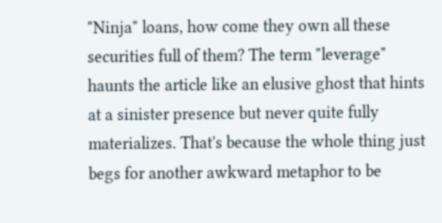"Ninja" loans, how come they own all these securities full of them? The term "leverage" haunts the article like an elusive ghost that hints at a sinister presence but never quite fully materializes. That's because the whole thing just begs for another awkward metaphor to be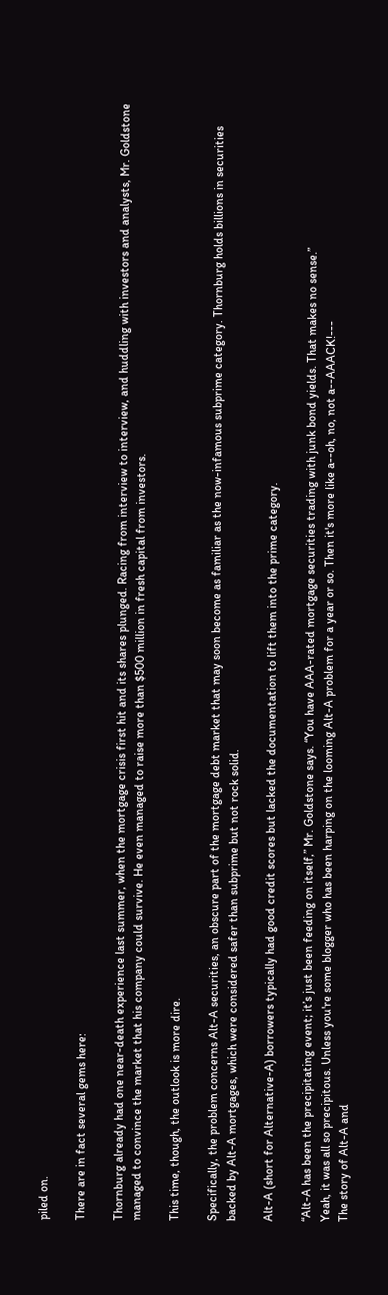piled on.

There are in fact several gems here:

Thornburg already had one near-death experience last summer, when the mortgage crisis first hit and its shares plunged. Racing from interview to interview, and huddling with investors and analysts, Mr. Goldstone managed to convince the market that his company could survive. He even managed to raise more than $500 million in fresh capital from investors.

This time, though, the outlook is more dire.

Specifically, the problem concerns Alt-A securities, an obscure part of the mortgage debt market that may soon become as familiar as the now-infamous subprime category. Thornburg holds billions in securities backed by Alt-A mortgages, which were considered safer than subprime but not rock solid.

Alt-A (short for Alternative-A) borrowers typically had good credit scores but lacked the documentation to lift them into the prime category.

“Alt-A has been the precipitating event; it’s just been feeding on itself,” Mr. Goldstone says. “You have AAA-rated mortgage securities trading with junk bond yields. That makes no sense.”
Yeah, it was all so precipitous. Unless you're some blogger who has been harping on the looming Alt-A problem for a year or so. Then it's more like a--oh, no, not a--AAACK!---
The story of Alt-A and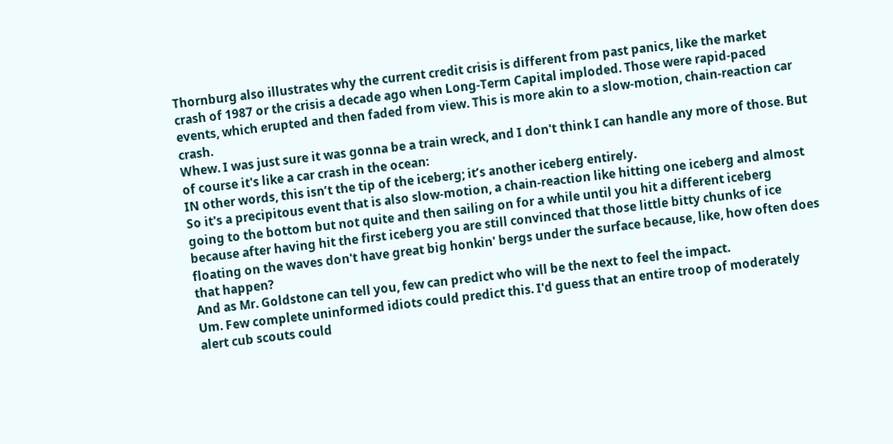Thornburg also illustrates why the current credit crisis is different from past panics, like the market crash of 1987 or the crisis a decade ago when Long-Term Capital imploded. Those were rapid-paced events, which erupted and then faded from view. This is more akin to a slow-motion, chain-reaction car crash.
Whew. I was just sure it was gonna be a train wreck, and I don't think I can handle any more of those. But of course it's like a car crash in the ocean:
IN other words, this isn’t the tip of the iceberg; it’s another iceberg entirely.
So it's a precipitous event that is also slow-motion, a chain-reaction like hitting one iceberg and almost going to the bottom but not quite and then sailing on for a while until you hit a different iceberg because after having hit the first iceberg you are still convinced that those little bitty chunks of ice floating on the waves don't have great big honkin' bergs under the surface because, like, how often does that happen?
And as Mr. Goldstone can tell you, few can predict who will be the next to feel the impact.
Um. Few complete uninformed idiots could predict this. I'd guess that an entire troop of moderately alert cub scouts could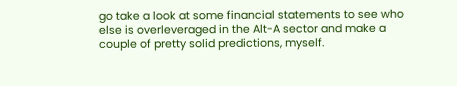go take a look at some financial statements to see who else is overleveraged in the Alt-A sector and make a couple of pretty solid predictions, myself.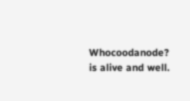Whocoodanode? is alive and well.